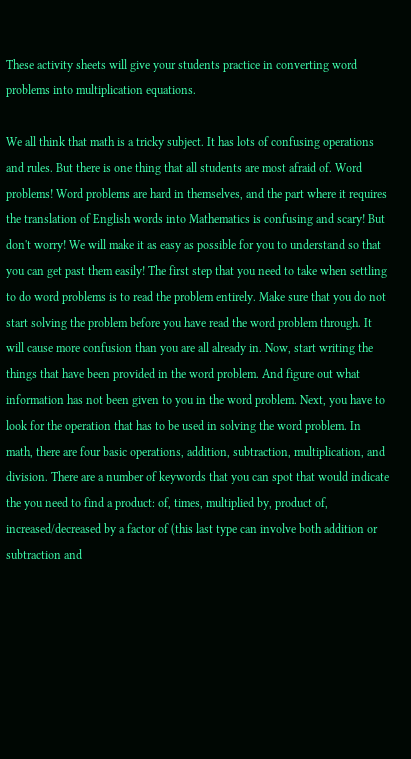These activity sheets will give your students practice in converting word problems into multiplication equations.

We all think that math is a tricky subject. It has lots of confusing operations and rules. But there is one thing that all students are most afraid of. Word problems! Word problems are hard in themselves, and the part where it requires the translation of English words into Mathematics is confusing and scary! But don't worry! We will make it as easy as possible for you to understand so that you can get past them easily! The first step that you need to take when settling to do word problems is to read the problem entirely. Make sure that you do not start solving the problem before you have read the word problem through. It will cause more confusion than you are all already in. Now, start writing the things that have been provided in the word problem. And figure out what information has not been given to you in the word problem. Next, you have to look for the operation that has to be used in solving the word problem. In math, there are four basic operations, addition, subtraction, multiplication, and division. There are a number of keywords that you can spot that would indicate the you need to find a product: of, times, multiplied by, product of, increased/decreased by a factor of (this last type can involve both addition or subtraction and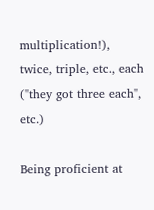multiplication!), twice, triple, etc., each ("they got three each", etc.)

Being proficient at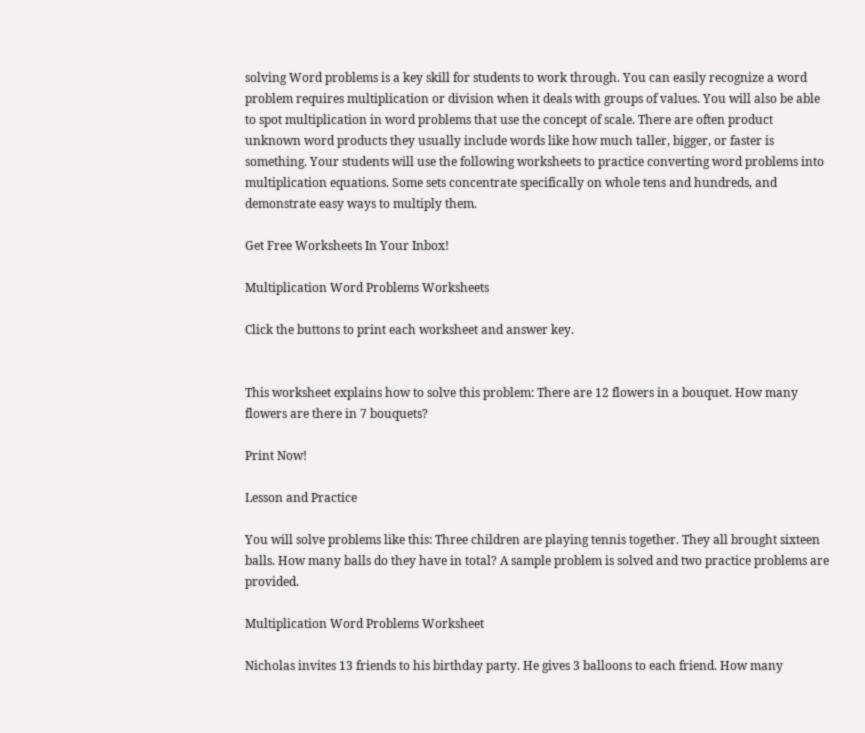solving Word problems is a key skill for students to work through. You can easily recognize a word problem requires multiplication or division when it deals with groups of values. You will also be able to spot multiplication in word problems that use the concept of scale. There are often product unknown word products they usually include words like how much taller, bigger, or faster is something. Your students will use the following worksheets to practice converting word problems into multiplication equations. Some sets concentrate specifically on whole tens and hundreds, and demonstrate easy ways to multiply them.

Get Free Worksheets In Your Inbox!

Multiplication Word Problems Worksheets

Click the buttons to print each worksheet and answer key.


This worksheet explains how to solve this problem: There are 12 flowers in a bouquet. How many flowers are there in 7 bouquets?

Print Now!

Lesson and Practice

You will solve problems like this: Three children are playing tennis together. They all brought sixteen balls. How many balls do they have in total? A sample problem is solved and two practice problems are provided.

Multiplication Word Problems Worksheet

Nicholas invites 13 friends to his birthday party. He gives 3 balloons to each friend. How many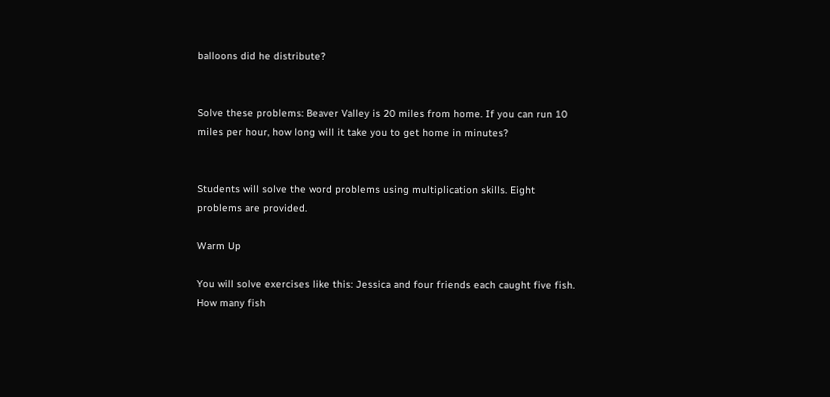balloons did he distribute?


Solve these problems: Beaver Valley is 20 miles from home. If you can run 10 miles per hour, how long will it take you to get home in minutes?


Students will solve the word problems using multiplication skills. Eight problems are provided.

Warm Up

You will solve exercises like this: Jessica and four friends each caught five fish. How many fish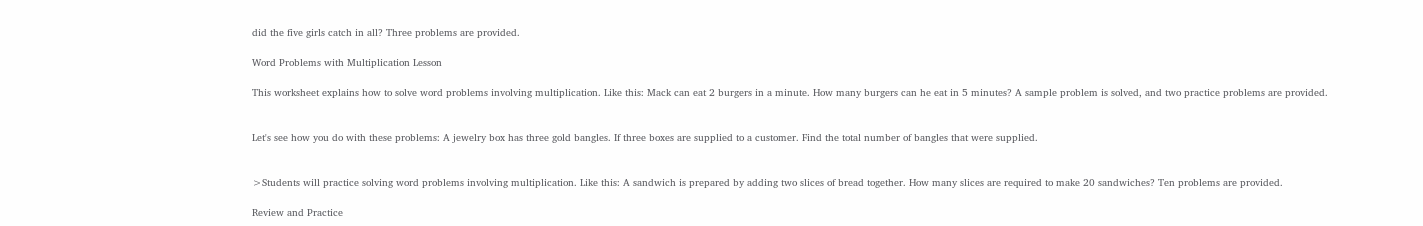did the five girls catch in all? Three problems are provided.

Word Problems with Multiplication Lesson

This worksheet explains how to solve word problems involving multiplication. Like this: Mack can eat 2 burgers in a minute. How many burgers can he eat in 5 minutes? A sample problem is solved, and two practice problems are provided.


Let's see how you do with these problems: A jewelry box has three gold bangles. If three boxes are supplied to a customer. Find the total number of bangles that were supplied.


>Students will practice solving word problems involving multiplication. Like this: A sandwich is prepared by adding two slices of bread together. How many slices are required to make 20 sandwiches? Ten problems are provided.

Review and Practice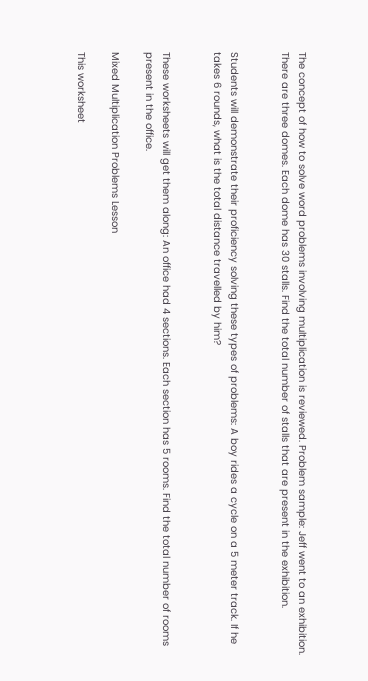The concept of how to solve word problems involving multiplication is reviewed. Problem sample: Jeff went to an exhibition. There are three domes. Each dome has 30 stalls. Find the total number of stalls that are present in the exhibition.


Students will demonstrate their proficiency solving these types of problems: A boy rides a cycle on a 5 meter track. If he takes 6 rounds, what is the total distance travelled by him?


These worksheets will get them along: An office had 4 sections. Each section has 5 rooms. Find the total number of rooms present in the office.

Mixed Multiplication Problems Lesson

This worksheet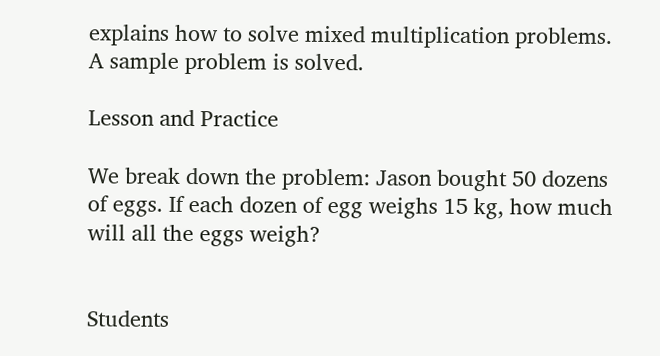explains how to solve mixed multiplication problems. A sample problem is solved.

Lesson and Practice

We break down the problem: Jason bought 50 dozens of eggs. If each dozen of egg weighs 15 kg, how much will all the eggs weigh?


Students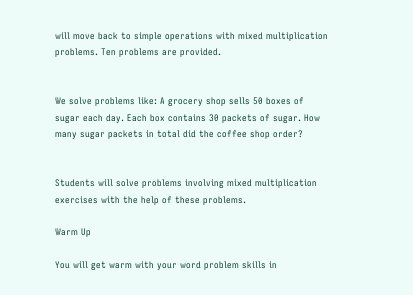will move back to simple operations with mixed multiplication problems. Ten problems are provided.


We solve problems like: A grocery shop sells 50 boxes of sugar each day. Each box contains 30 packets of sugar. How many sugar packets in total did the coffee shop order?


Students will solve problems involving mixed multiplication exercises with the help of these problems.

Warm Up

You will get warm with your word problem skills in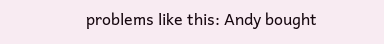problems like this: Andy bought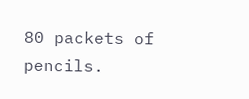80 packets of pencils.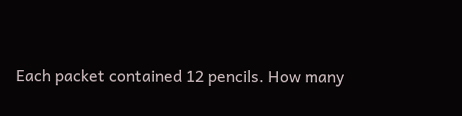Each packet contained 12 pencils. How many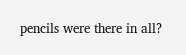pencils were there in all?